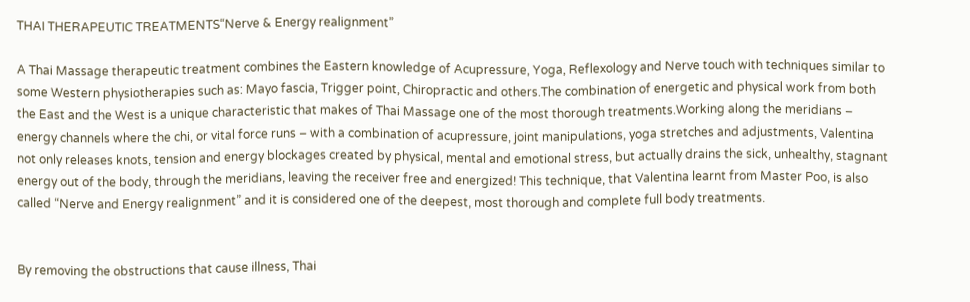THAI THERAPEUTIC TREATMENTS“Nerve & Energy realignment”

A Thai Massage therapeutic treatment combines the Eastern knowledge of Acupressure, Yoga, Reflexology and Nerve touch with techniques similar to some Western physiotherapies such as: Mayo fascia, Trigger point, Chiropractic and others.The combination of energetic and physical work from both the East and the West is a unique characteristic that makes of Thai Massage one of the most thorough treatments.Working along the meridians – energy channels where the chi, or vital force runs – with a combination of acupressure, joint manipulations, yoga stretches and adjustments, Valentina not only releases knots, tension and energy blockages created by physical, mental and emotional stress, but actually drains the sick, unhealthy, stagnant energy out of the body, through the meridians, leaving the receiver free and energized! This technique, that Valentina learnt from Master Poo, is also called “Nerve and Energy realignment” and it is considered one of the deepest, most thorough and complete full body treatments.


By removing the obstructions that cause illness, Thai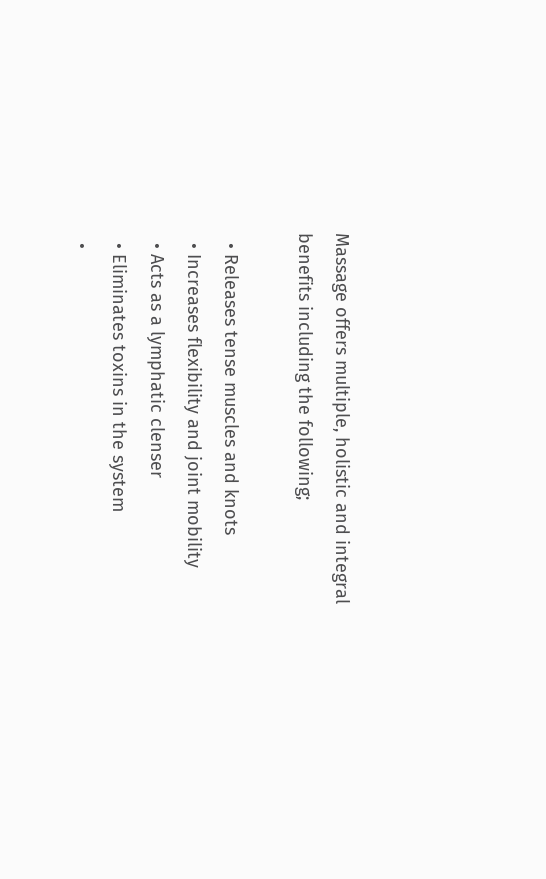Massage offers multiple, holistic and integral benefits including the following;

  • Releases tense muscles and knots
  • Increases flexibility and joint mobility
  • Acts as a lymphatic clenser
  • Eliminates toxins in the system
  •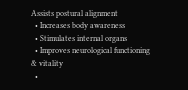Assists postural alignment
  • Increases body awareness
  • Stimulates internal organs
  • Improves neurological functioning & vitality
  •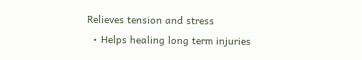Relieves tension and stress
  • Helps healing long term injuries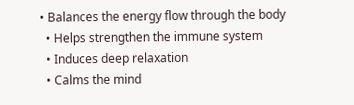• Balances the energy flow through the body
  • Helps strengthen the immune system
  • Induces deep relaxation
  • Calms the mind